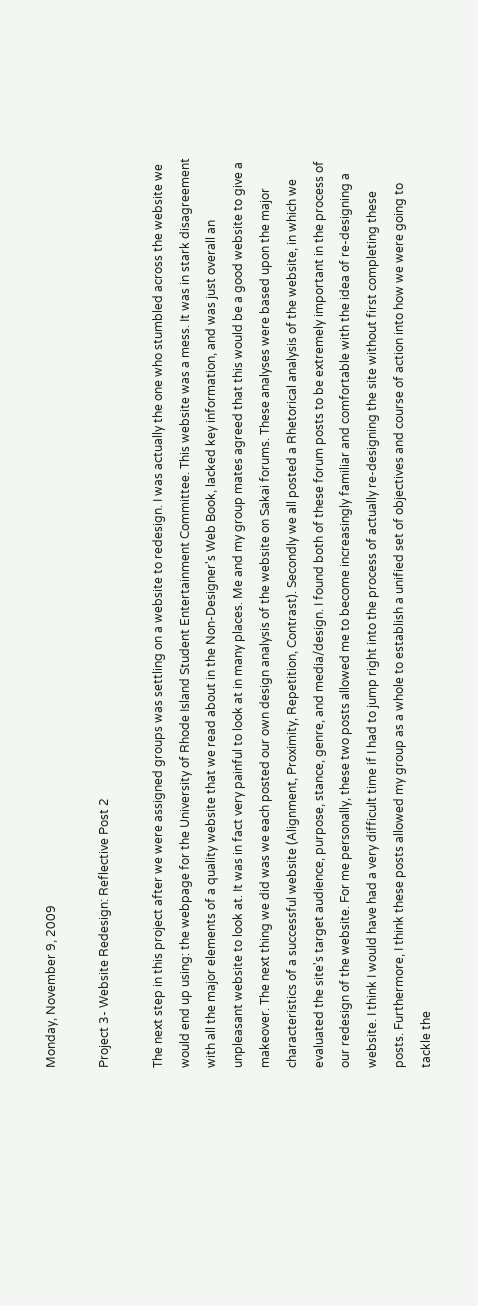Monday, November 9, 2009

Project 3- Website Redesign: Reflective Post 2

The next step in this project after we were assigned groups was settling on a website to redesign. I was actually the one who stumbled across the website we would end up using: the webpage for the University of Rhode Island Student Entertainment Committee. This website was a mess. It was in stark disagreement with all the major elements of a quality website that we read about in the Non-Designer's Web Book, lacked key information, and was just overall an unpleasant website to look at. It was in fact very painful to look at in many places. Me and my group mates agreed that this would be a good website to give a makeover. The next thing we did was we each posted our own design analysis of the website on Sakai forums. These analyses were based upon the major characteristics of a successful website (Alignment, Proximity, Repetition, Contrast). Secondly we all posted a Rhetorical analysis of the website, in which we evaluated the site's target audience, purpose, stance, genre, and media/design. I found both of these forum posts to be extremely important in the process of our redesign of the website. For me personally, these two posts allowed me to become increasingly familiar and comfortable with the idea of re-designing a website. I think I would have had a very difficult time if I had to jump right into the process of actually re-designing the site without first completing these posts. Furthermore, I think these posts allowed my group as a whole to establish a unified set of objectives and course of action into how we were going to tackle the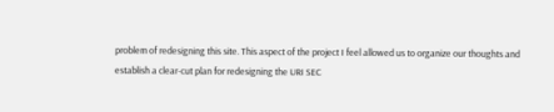problem of redesigning this site. This aspect of the project I feel allowed us to organize our thoughts and establish a clear-cut plan for redesigning the URI SEC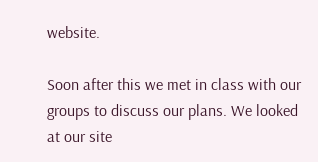website.

Soon after this we met in class with our groups to discuss our plans. We looked at our site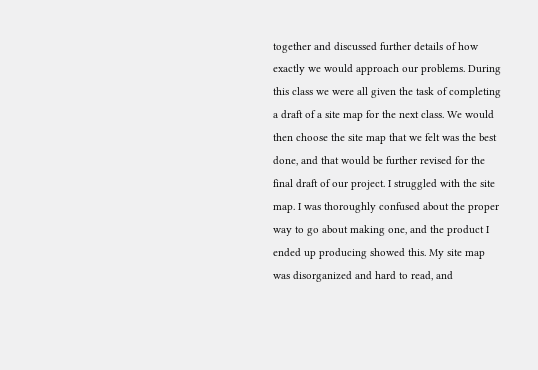together and discussed further details of how exactly we would approach our problems. During this class we were all given the task of completing a draft of a site map for the next class. We would then choose the site map that we felt was the best done, and that would be further revised for the final draft of our project. I struggled with the site map. I was thoroughly confused about the proper way to go about making one, and the product I ended up producing showed this. My site map was disorganized and hard to read, and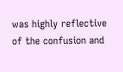was highly reflective of the confusion and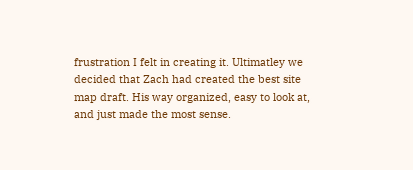frustration I felt in creating it. Ultimatley we decided that Zach had created the best site map draft. His way organized, easy to look at, and just made the most sense.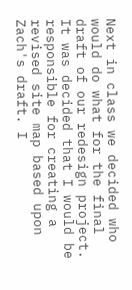Next in class we decided who would do what for the final draft of our redesign project. It was decided that I would be responsible for creating a revised site map based upon Zach's draft. I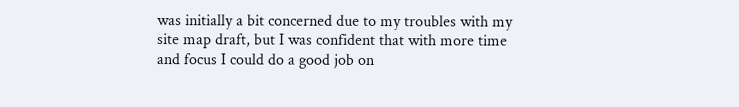was initially a bit concerned due to my troubles with my site map draft, but I was confident that with more time and focus I could do a good job on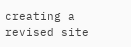creating a revised site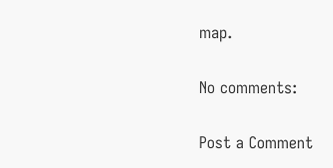map.

No comments:

Post a Comment